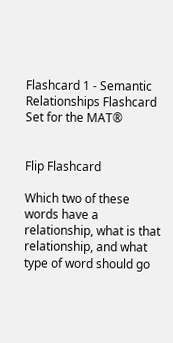Flashcard 1 - Semantic Relationships Flashcard Set for the MAT®


Flip Flashcard

Which two of these words have a relationship, what is that relationship, and what type of word should go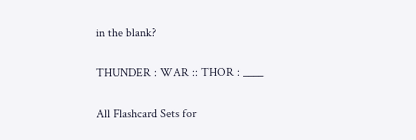in the blank?

THUNDER : WAR :: THOR : ____

All Flashcard Sets for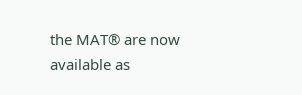the MAT® are now available as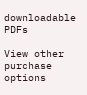downloadable PDFs

View other purchase options